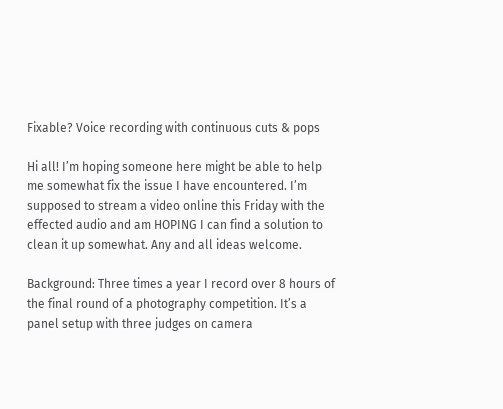Fixable? Voice recording with continuous cuts & pops

Hi all! I’m hoping someone here might be able to help me somewhat fix the issue I have encountered. I’m supposed to stream a video online this Friday with the effected audio and am HOPING I can find a solution to clean it up somewhat. Any and all ideas welcome.

Background: Three times a year I record over 8 hours of the final round of a photography competition. It’s a panel setup with three judges on camera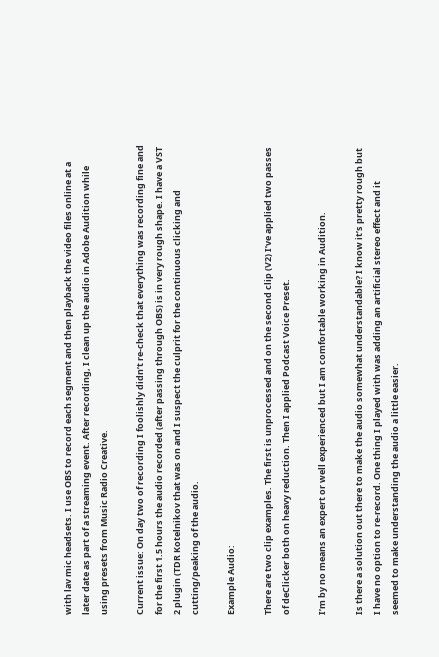with lav mic headsets. I use OBS to record each segment and then playback the video files online at a later date as part of a streaming event. After recording, I clean up the audio in Adobe Audition while using presets from Music Radio Creative.

Current issue: On day two of recording I foolishly didn’t re-check that everything was recording fine and for the first 1.5 hours the audio recorded (after passing through OBS) is in very rough shape. I have a VST 2 plugin (TDR Kotelnikov that was on and I suspect the culprit for the continuous clicking and cutting/peaking of the audio.

Example Audio:

There are two clip examples. The first is unprocessed and on the second clip (V2) I’ve applied two passes of deClicker both on heavy reduction. Then I applied Podcast Voice Preset.

I’m by no means an expert or well experienced but I am comfortable working in Audition.

Is there a solution out there to make the audio somewhat understandable? I know it’s pretty rough but I have no option to re-record. One thing I played with was adding an artificial stereo effect and it seemed to make understanding the audio a little easier.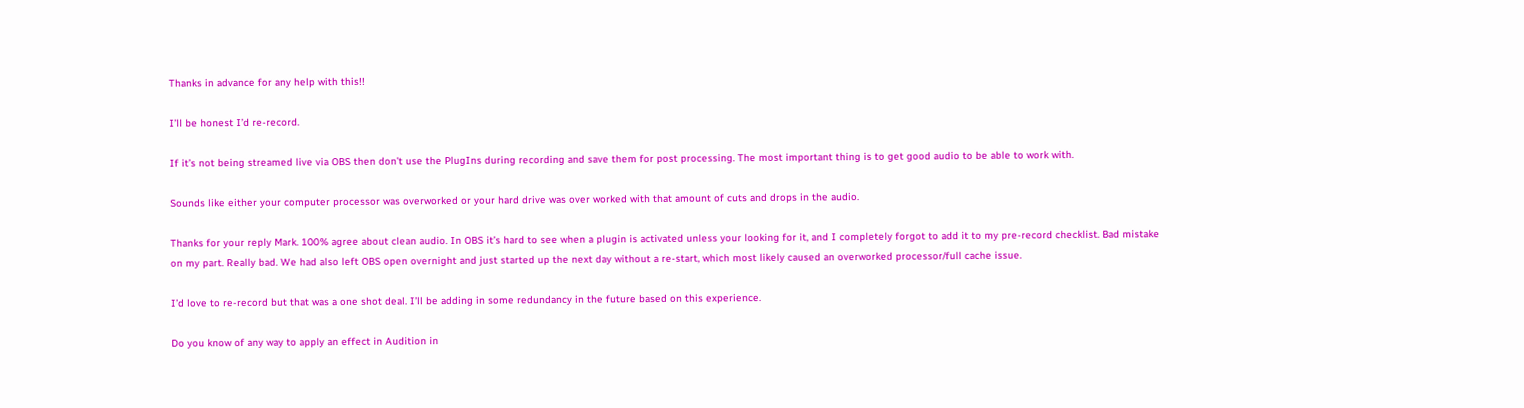Thanks in advance for any help with this!!

I’ll be honest I’d re-record.

If it’s not being streamed live via OBS then don’t use the PlugIns during recording and save them for post processing. The most important thing is to get good audio to be able to work with.

Sounds like either your computer processor was overworked or your hard drive was over worked with that amount of cuts and drops in the audio.

Thanks for your reply Mark. 100% agree about clean audio. In OBS it’s hard to see when a plugin is activated unless your looking for it, and I completely forgot to add it to my pre-record checklist. Bad mistake on my part. Really bad. We had also left OBS open overnight and just started up the next day without a re-start, which most likely caused an overworked processor/full cache issue.

I’d love to re-record but that was a one shot deal. I’ll be adding in some redundancy in the future based on this experience.

Do you know of any way to apply an effect in Audition in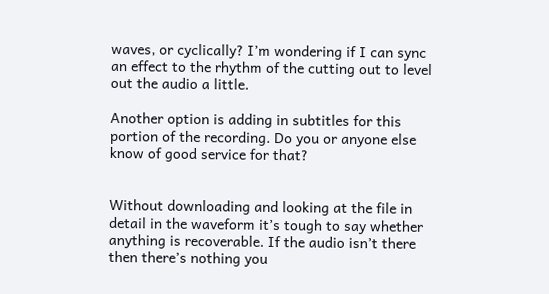waves, or cyclically? I’m wondering if I can sync an effect to the rhythm of the cutting out to level out the audio a little.

Another option is adding in subtitles for this portion of the recording. Do you or anyone else know of good service for that?


Without downloading and looking at the file in detail in the waveform it’s tough to say whether anything is recoverable. If the audio isn’t there then there’s nothing you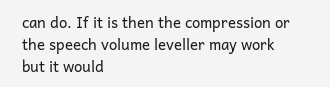can do. If it is then the compression or the speech volume leveller may work but it would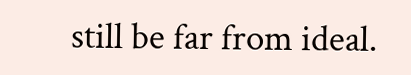still be far from ideal.